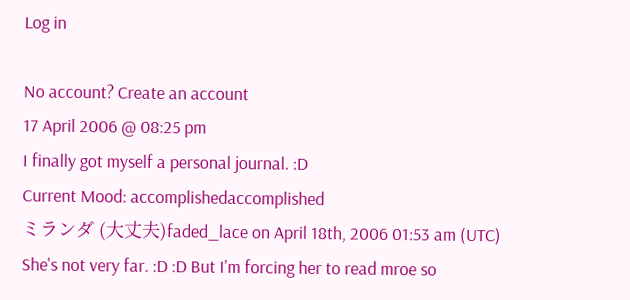Log in

No account? Create an account
17 April 2006 @ 08:25 pm
I finally got myself a personal journal. :D
Current Mood: accomplishedaccomplished
ミランダ (大丈夫)faded_lace on April 18th, 2006 01:53 am (UTC)
She's not very far. :D :D But I'm forcing her to read mroe so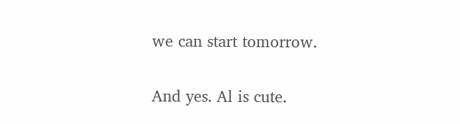we can start tomorrow.

And yes. Al is cute.